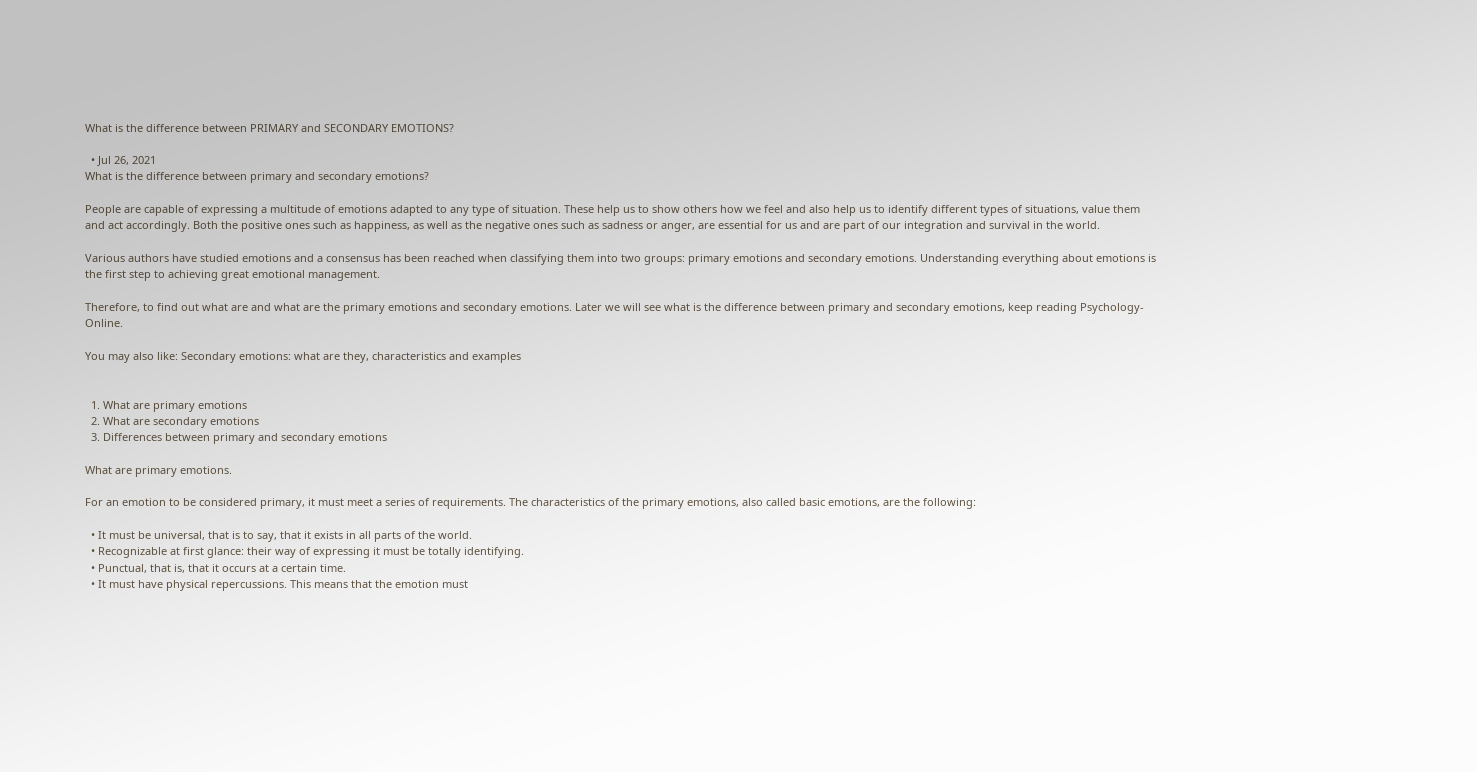What is the difference between PRIMARY and SECONDARY EMOTIONS?

  • Jul 26, 2021
What is the difference between primary and secondary emotions?

People are capable of expressing a multitude of emotions adapted to any type of situation. These help us to show others how we feel and also help us to identify different types of situations, value them and act accordingly. Both the positive ones such as happiness, as well as the negative ones such as sadness or anger, are essential for us and are part of our integration and survival in the world.

Various authors have studied emotions and a consensus has been reached when classifying them into two groups: primary emotions and secondary emotions. Understanding everything about emotions is the first step to achieving great emotional management.

Therefore, to find out what are and what are the primary emotions and secondary emotions. Later we will see what is the difference between primary and secondary emotions, keep reading Psychology-Online.

You may also like: Secondary emotions: what are they, characteristics and examples


  1. What are primary emotions
  2. What are secondary emotions
  3. Differences between primary and secondary emotions

What are primary emotions.

For an emotion to be considered primary, it must meet a series of requirements. The characteristics of the primary emotions, also called basic emotions, are the following:

  • It must be universal, that is to say, that it exists in all parts of the world.
  • Recognizable at first glance: their way of expressing it must be totally identifying.
  • Punctual, that is, that it occurs at a certain time.
  • It must have physical repercussions. This means that the emotion must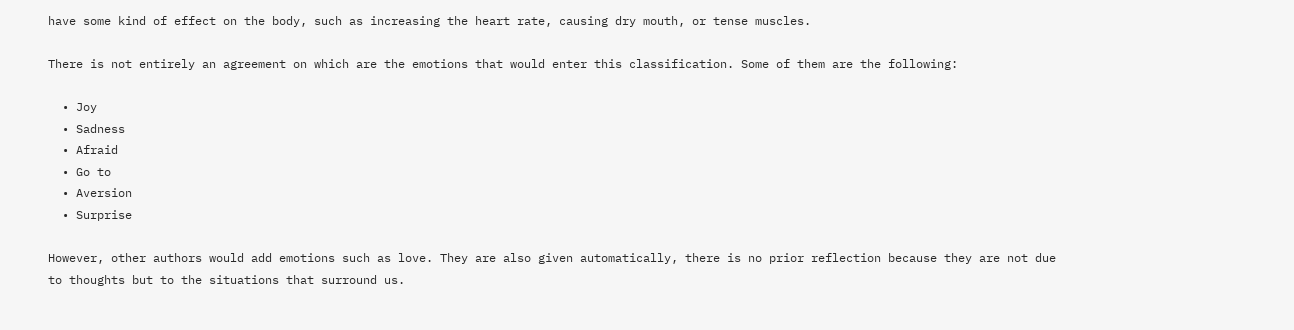have some kind of effect on the body, such as increasing the heart rate, causing dry mouth, or tense muscles.

There is not entirely an agreement on which are the emotions that would enter this classification. Some of them are the following:

  • Joy
  • Sadness
  • Afraid
  • Go to
  • Aversion
  • Surprise

However, other authors would add emotions such as love. They are also given automatically, there is no prior reflection because they are not due to thoughts but to the situations that surround us.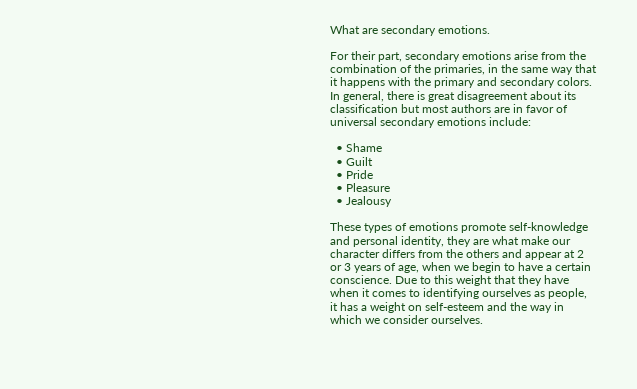What are secondary emotions.

For their part, secondary emotions arise from the combination of the primaries, in the same way that it happens with the primary and secondary colors. In general, there is great disagreement about its classification but most authors are in favor of universal secondary emotions include:

  • Shame
  • Guilt
  • Pride
  • Pleasure
  • Jealousy

These types of emotions promote self-knowledge and personal identity, they are what make our character differs from the others and appear at 2 or 3 years of age, when we begin to have a certain conscience. Due to this weight that they have when it comes to identifying ourselves as people, it has a weight on self-esteem and the way in which we consider ourselves.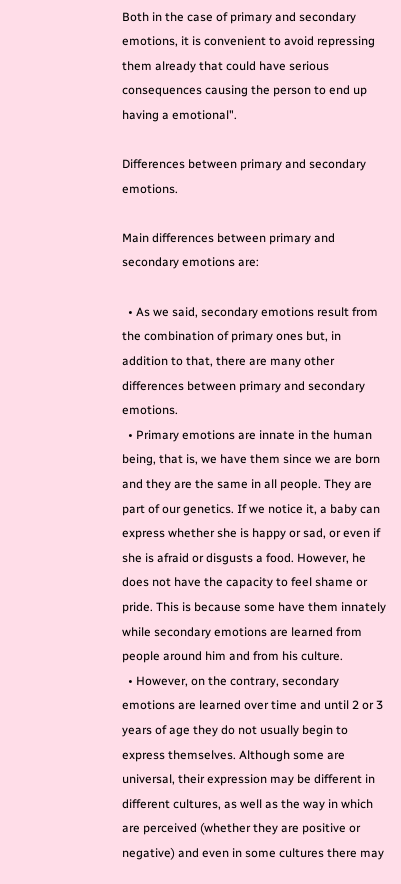Both in the case of primary and secondary emotions, it is convenient to avoid repressing them already that could have serious consequences causing the person to end up having a emotional".

Differences between primary and secondary emotions.

Main differences between primary and secondary emotions are:

  • As we said, secondary emotions result from the combination of primary ones but, in addition to that, there are many other differences between primary and secondary emotions.
  • Primary emotions are innate in the human being, that is, we have them since we are born and they are the same in all people. They are part of our genetics. If we notice it, a baby can express whether she is happy or sad, or even if she is afraid or disgusts a food. However, he does not have the capacity to feel shame or pride. This is because some have them innately while secondary emotions are learned from people around him and from his culture.
  • However, on the contrary, secondary emotions are learned over time and until 2 or 3 years of age they do not usually begin to express themselves. Although some are universal, their expression may be different in different cultures, as well as the way in which are perceived (whether they are positive or negative) and even in some cultures there may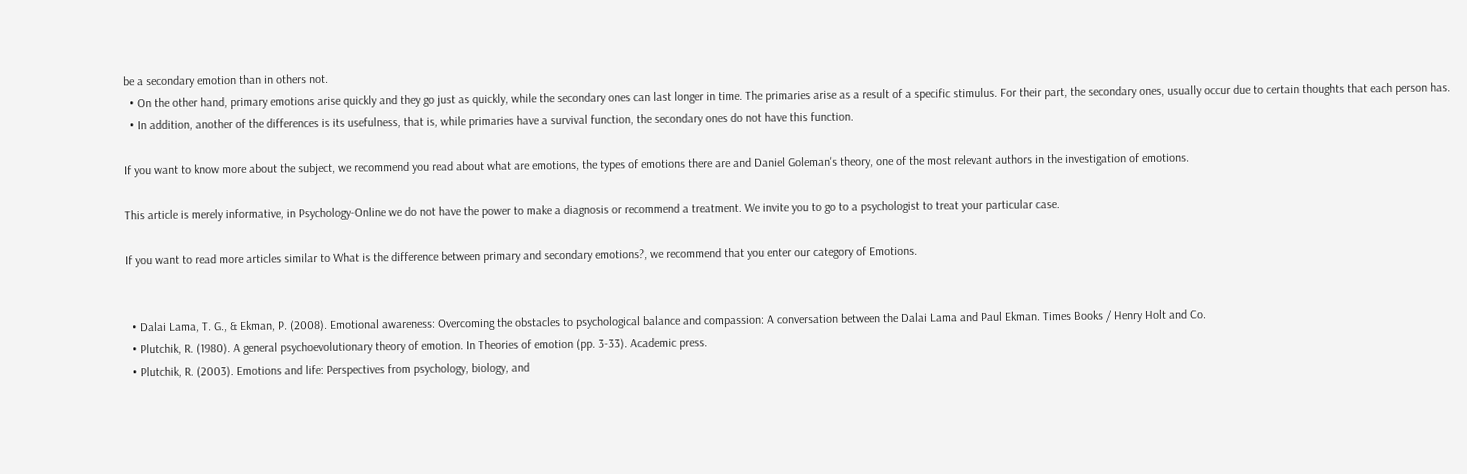be a secondary emotion than in others not.
  • On the other hand, primary emotions arise quickly and they go just as quickly, while the secondary ones can last longer in time. The primaries arise as a result of a specific stimulus. For their part, the secondary ones, usually occur due to certain thoughts that each person has.
  • In addition, another of the differences is its usefulness, that is, while primaries have a survival function, the secondary ones do not have this function.

If you want to know more about the subject, we recommend you read about what are emotions, the types of emotions there are and Daniel Goleman's theory, one of the most relevant authors in the investigation of emotions.

This article is merely informative, in Psychology-Online we do not have the power to make a diagnosis or recommend a treatment. We invite you to go to a psychologist to treat your particular case.

If you want to read more articles similar to What is the difference between primary and secondary emotions?, we recommend that you enter our category of Emotions.


  • Dalai Lama, T. G., & Ekman, P. (2008). Emotional awareness: Overcoming the obstacles to psychological balance and compassion: A conversation between the Dalai Lama and Paul Ekman. Times Books / Henry Holt and Co.
  • Plutchik, R. (1980). A general psychoevolutionary theory of emotion. In Theories of emotion (pp. 3-33). Academic press.
  • Plutchik, R. (2003). Emotions and life: Perspectives from psychology, biology, and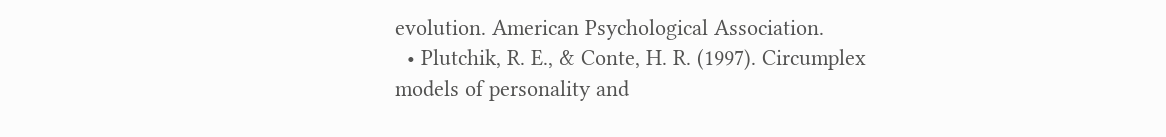evolution. American Psychological Association.
  • Plutchik, R. E., & Conte, H. R. (1997). Circumplex models of personality and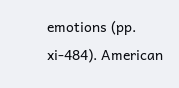emotions (pp. xi-484). American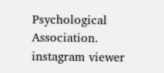Psychological Association.
instagram viewer